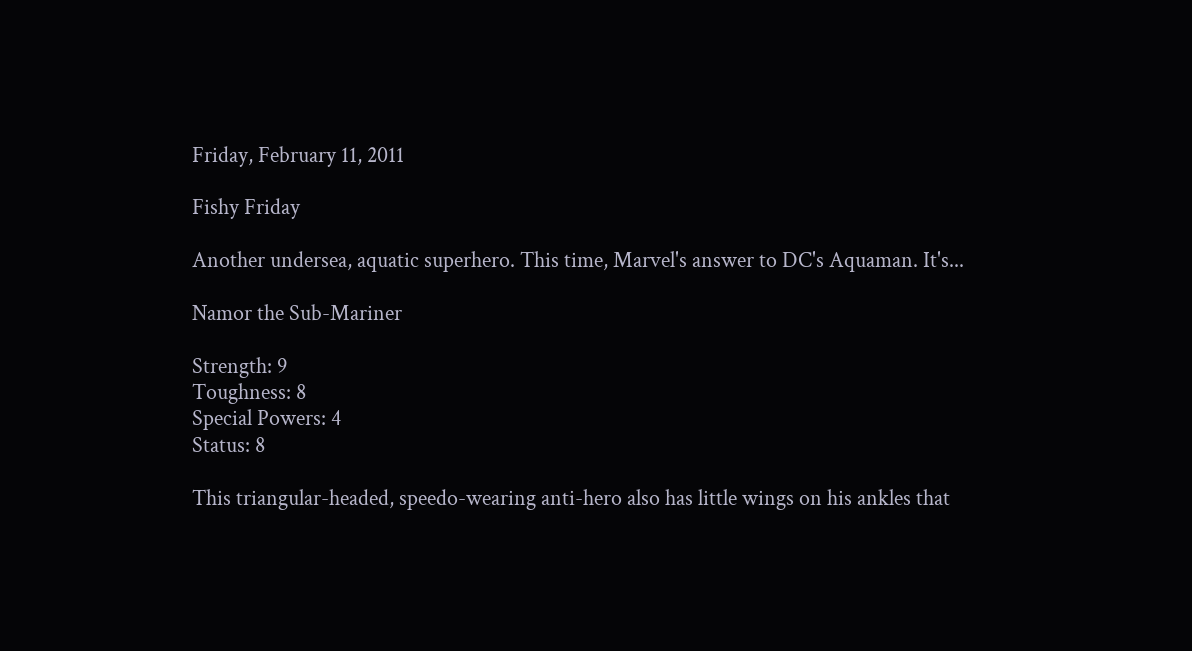Friday, February 11, 2011

Fishy Friday

Another undersea, aquatic superhero. This time, Marvel's answer to DC's Aquaman. It's...

Namor the Sub-Mariner

Strength: 9
Toughness: 8
Special Powers: 4
Status: 8

This triangular-headed, speedo-wearing anti-hero also has little wings on his ankles that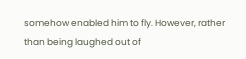somehow enabled him to fly. However, rather than being laughed out of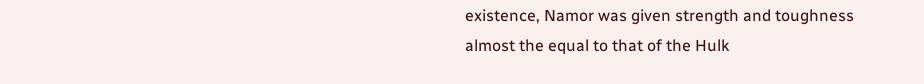existence, Namor was given strength and toughness almost the equal to that of the Hulk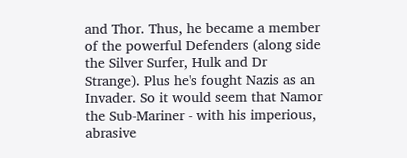and Thor. Thus, he became a member of the powerful Defenders (along side the Silver Surfer, Hulk and Dr Strange). Plus he's fought Nazis as an Invader. So it would seem that Namor the Sub-Mariner - with his imperious, abrasive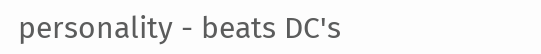personality - beats DC's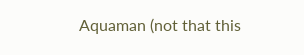Aquaman (not that this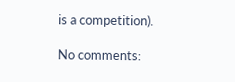is a competition).

No comments: